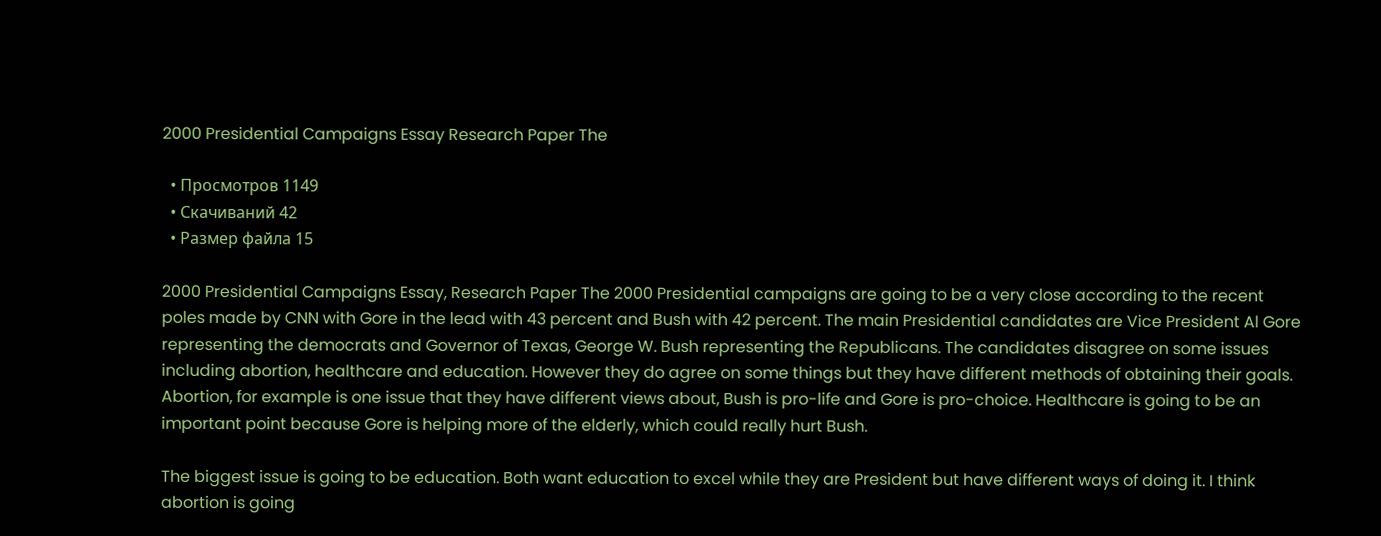2000 Presidential Campaigns Essay Research Paper The

  • Просмотров 1149
  • Скачиваний 42
  • Размер файла 15

2000 Presidential Campaigns Essay, Research Paper The 2000 Presidential campaigns are going to be a very close according to the recent poles made by CNN with Gore in the lead with 43 percent and Bush with 42 percent. The main Presidential candidates are Vice President Al Gore representing the democrats and Governor of Texas, George W. Bush representing the Republicans. The candidates disagree on some issues including abortion, healthcare and education. However they do agree on some things but they have different methods of obtaining their goals. Abortion, for example is one issue that they have different views about, Bush is pro-life and Gore is pro-choice. Healthcare is going to be an important point because Gore is helping more of the elderly, which could really hurt Bush.

The biggest issue is going to be education. Both want education to excel while they are President but have different ways of doing it. I think abortion is going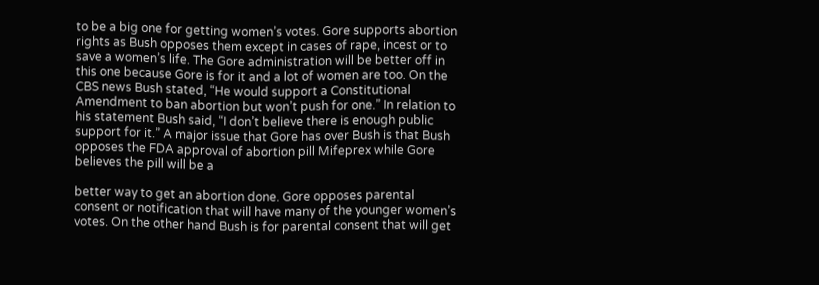to be a big one for getting women’s votes. Gore supports abortion rights as Bush opposes them except in cases of rape, incest or to save a women’s life. The Gore administration will be better off in this one because Gore is for it and a lot of women are too. On the CBS news Bush stated, “He would support a Constitutional Amendment to ban abortion but won’t push for one.” In relation to his statement Bush said, “I don’t believe there is enough public support for it.” A major issue that Gore has over Bush is that Bush opposes the FDA approval of abortion pill Mifeprex while Gore believes the pill will be a

better way to get an abortion done. Gore opposes parental consent or notification that will have many of the younger women’s votes. On the other hand Bush is for parental consent that will get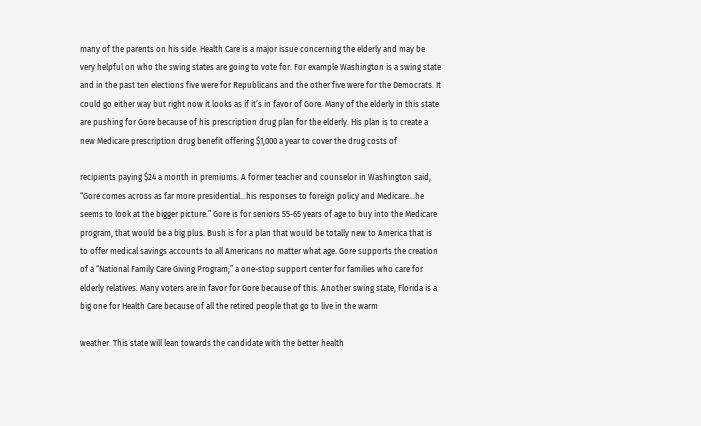many of the parents on his side. Health Care is a major issue concerning the elderly and may be very helpful on who the swing states are going to vote for. For example Washington is a swing state and in the past ten elections five were for Republicans and the other five were for the Democrats. It could go either way but right now it looks as if it’s in favor of Gore. Many of the elderly in this state are pushing for Gore because of his prescription drug plan for the elderly. His plan is to create a new Medicare prescription drug benefit offering $1,000 a year to cover the drug costs of

recipients paying $24 a month in premiums. A former teacher and counselor in Washington said, “Gore comes across as far more presidential…his responses to foreign policy and Medicare…he seems to look at the bigger picture.” Gore is for seniors 55-65 years of age to buy into the Medicare program, that would be a big plus. Bush is for a plan that would be totally new to America that is to offer medical savings accounts to all Americans no matter what age. Gore supports the creation of a “National Family Care Giving Program;” a one-stop support center for families who care for elderly relatives. Many voters are in favor for Gore because of this. Another swing state, Florida is a big one for Health Care because of all the retired people that go to live in the warm

weather. This state will lean towards the candidate with the better health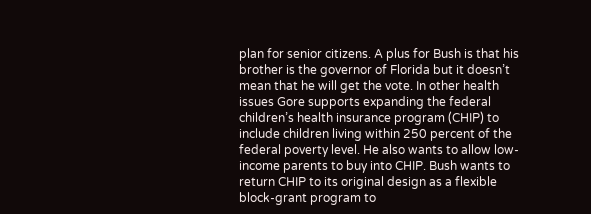plan for senior citizens. A plus for Bush is that his brother is the governor of Florida but it doesn’t mean that he will get the vote. In other health issues Gore supports expanding the federal children’s health insurance program (CHIP) to include children living within 250 percent of the federal poverty level. He also wants to allow low-income parents to buy into CHIP. Bush wants to return CHIP to its original design as a flexible block-grant program to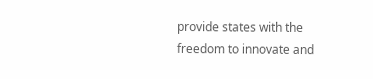provide states with the freedom to innovate and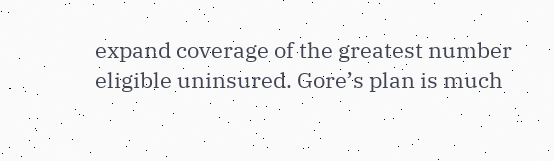expand coverage of the greatest number eligible uninsured. Gore’s plan is much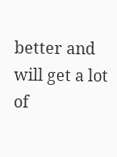better and will get a lot of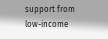support from low-income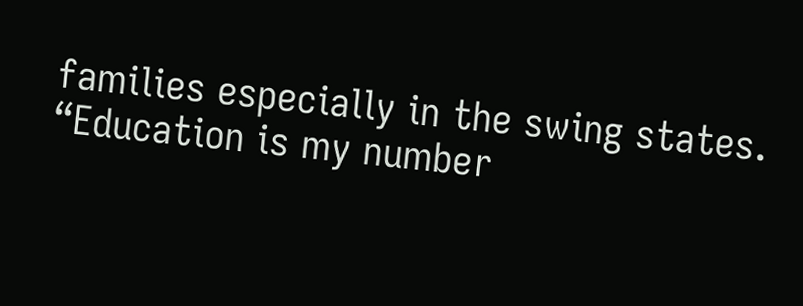families especially in the swing states. “Education is my number